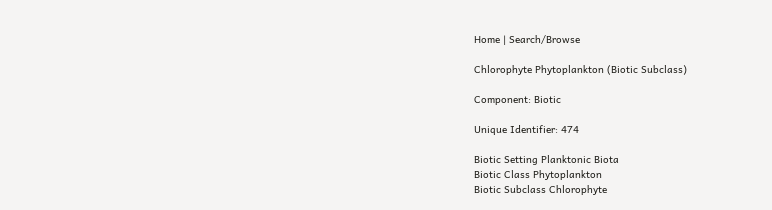Home | Search/Browse

Chlorophyte Phytoplankton (Biotic Subclass)

Component: Biotic

Unique Identifier: 474

Biotic Setting Planktonic Biota
Biotic Class Phytoplankton
Biotic Subclass Chlorophyte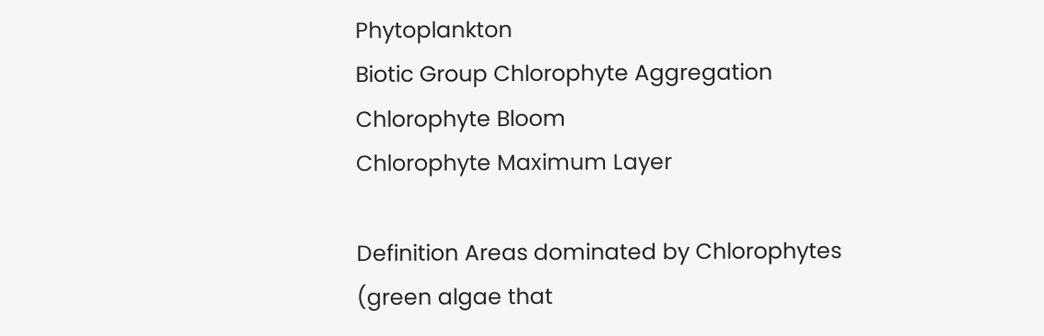Phytoplankton
Biotic Group Chlorophyte Aggregation
Chlorophyte Bloom
Chlorophyte Maximum Layer

Definition Areas dominated by Chlorophytes (green algae that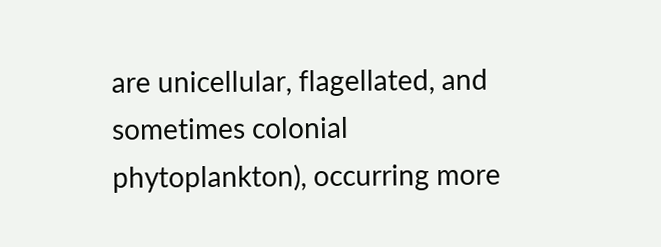are unicellular, flagellated, and sometimes colonial phytoplankton), occurring more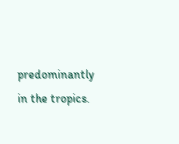predominantly in the tropics.